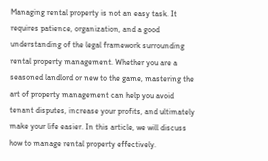Managing rental property is not an easy task. It requires patience, organization, and a good understanding of the legal framework surrounding rental property management. Whether you are a seasoned landlord or new to the game, mastering the art of property management can help you avoid tenant disputes, increase your profits, and ultimately make your life easier. In this article, we will discuss how to manage rental property effectively.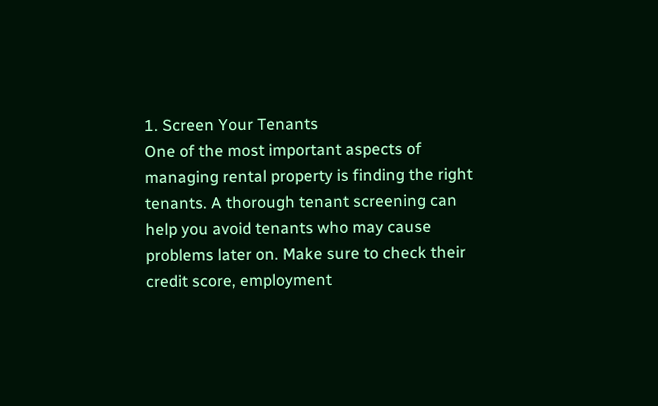1. Screen Your Tenants
One of the most important aspects of managing rental property is finding the right tenants. A thorough tenant screening can help you avoid tenants who may cause problems later on. Make sure to check their credit score, employment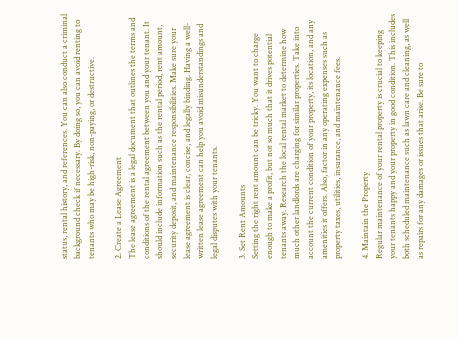status, rental history, and references. You can also conduct a criminal background check if necessary. By doing so, you can avoid renting to tenants who may be high-risk, non-paying, or destructive.

2. Create a Lease Agreement
The lease agreement is a legal document that outlines the terms and conditions of the rental agreement between you and your tenant. It should include information such as the rental period, rent amount, security deposit, and maintenance responsibilities. Make sure your lease agreement is clear, concise, and legally binding. Having a well-written lease agreement can help you avoid misunderstandings and legal disputes with your tenants.

3. Set Rent Amounts
Setting the right rent amount can be tricky. You want to charge enough to make a profit, but not so much that it drives potential tenants away. Research the local rental market to determine how much other landlords are charging for similar properties. Take into account the current condition of your property, its location, and any amenities it offers. Also, factor in any operating expenses such as property taxes, utilities, insurance, and maintenance fees.

4. Maintain the Property
Regular maintenance of your rental property is crucial to keeping your tenants happy and your property in good condition. This includes both scheduled maintenance such as lawn care and cleaning, as well as repairs for any damages or issues that arise. Be sure to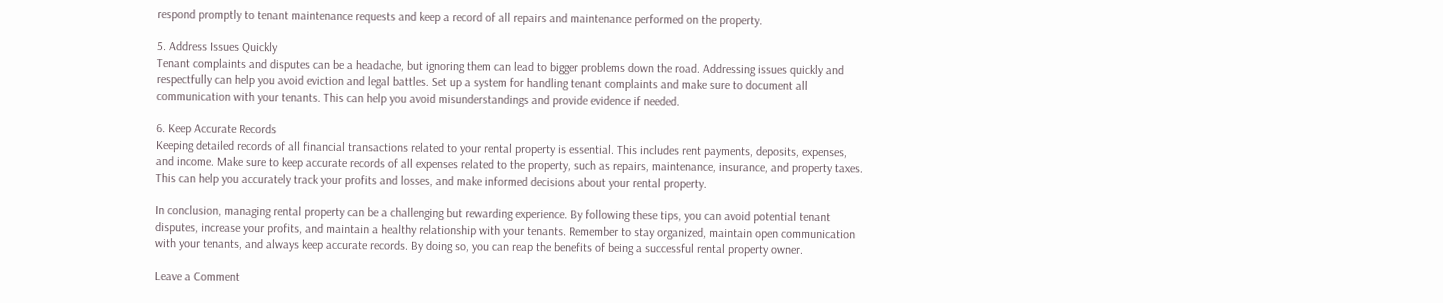respond promptly to tenant maintenance requests and keep a record of all repairs and maintenance performed on the property.

5. Address Issues Quickly
Tenant complaints and disputes can be a headache, but ignoring them can lead to bigger problems down the road. Addressing issues quickly and respectfully can help you avoid eviction and legal battles. Set up a system for handling tenant complaints and make sure to document all communication with your tenants. This can help you avoid misunderstandings and provide evidence if needed.

6. Keep Accurate Records
Keeping detailed records of all financial transactions related to your rental property is essential. This includes rent payments, deposits, expenses, and income. Make sure to keep accurate records of all expenses related to the property, such as repairs, maintenance, insurance, and property taxes. This can help you accurately track your profits and losses, and make informed decisions about your rental property.

In conclusion, managing rental property can be a challenging but rewarding experience. By following these tips, you can avoid potential tenant disputes, increase your profits, and maintain a healthy relationship with your tenants. Remember to stay organized, maintain open communication with your tenants, and always keep accurate records. By doing so, you can reap the benefits of being a successful rental property owner.

Leave a Comment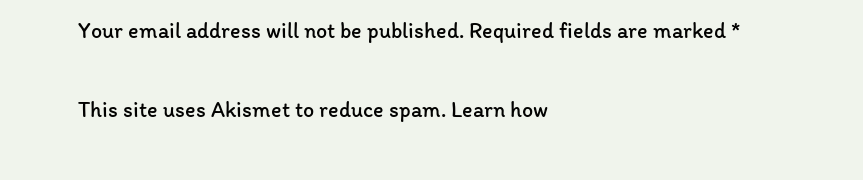Your email address will not be published. Required fields are marked *

This site uses Akismet to reduce spam. Learn how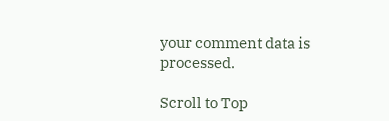your comment data is processed.

Scroll to Top